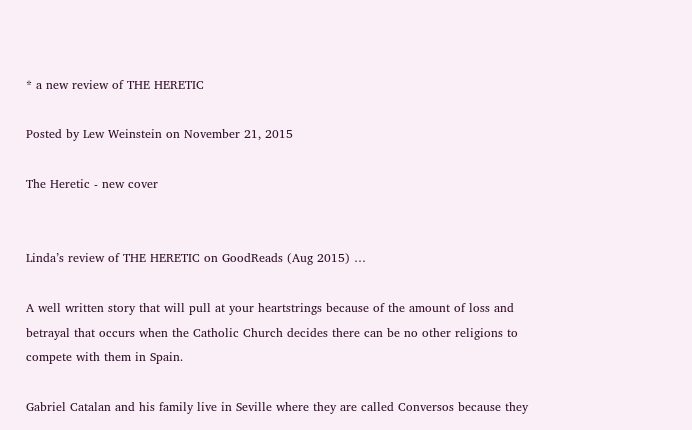* a new review of THE HERETIC

Posted by Lew Weinstein on November 21, 2015

The Heretic - new cover


Linda’s review of THE HERETIC on GoodReads (Aug 2015) …

A well written story that will pull at your heartstrings because of the amount of loss and betrayal that occurs when the Catholic Church decides there can be no other religions to compete with them in Spain.

Gabriel Catalan and his family live in Seville where they are called Conversos because they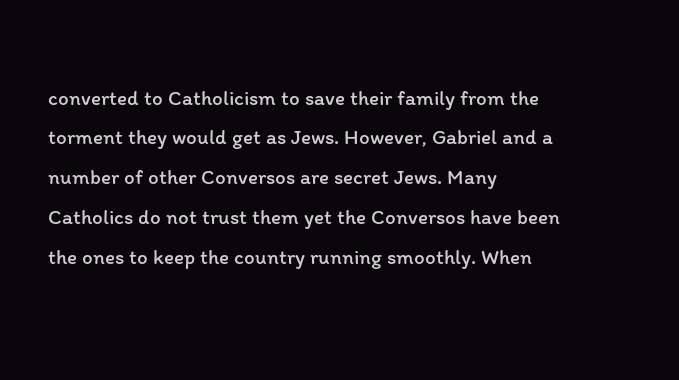converted to Catholicism to save their family from the torment they would get as Jews. However, Gabriel and a number of other Conversos are secret Jews. Many Catholics do not trust them yet the Conversos have been the ones to keep the country running smoothly. When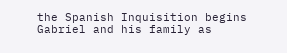the Spanish Inquisition begins Gabriel and his family as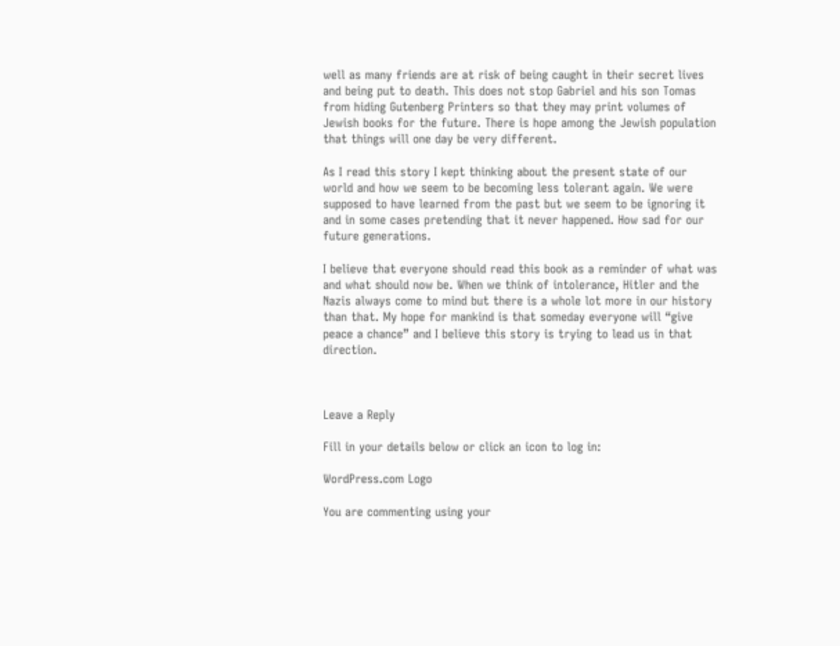well as many friends are at risk of being caught in their secret lives and being put to death. This does not stop Gabriel and his son Tomas from hiding Gutenberg Printers so that they may print volumes of Jewish books for the future. There is hope among the Jewish population that things will one day be very different.

As I read this story I kept thinking about the present state of our world and how we seem to be becoming less tolerant again. We were supposed to have learned from the past but we seem to be ignoring it and in some cases pretending that it never happened. How sad for our future generations.

I believe that everyone should read this book as a reminder of what was and what should now be. When we think of intolerance, Hitler and the Nazis always come to mind but there is a whole lot more in our history than that. My hope for mankind is that someday everyone will “give peace a chance” and I believe this story is trying to lead us in that direction.



Leave a Reply

Fill in your details below or click an icon to log in:

WordPress.com Logo

You are commenting using your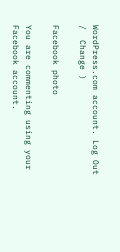WordPress.com account. Log Out /  Change )

Facebook photo

You are commenting using your Facebook account.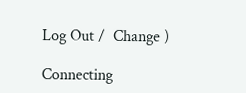Log Out /  Change )

Connecting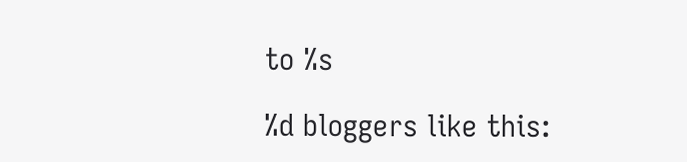to %s

%d bloggers like this: